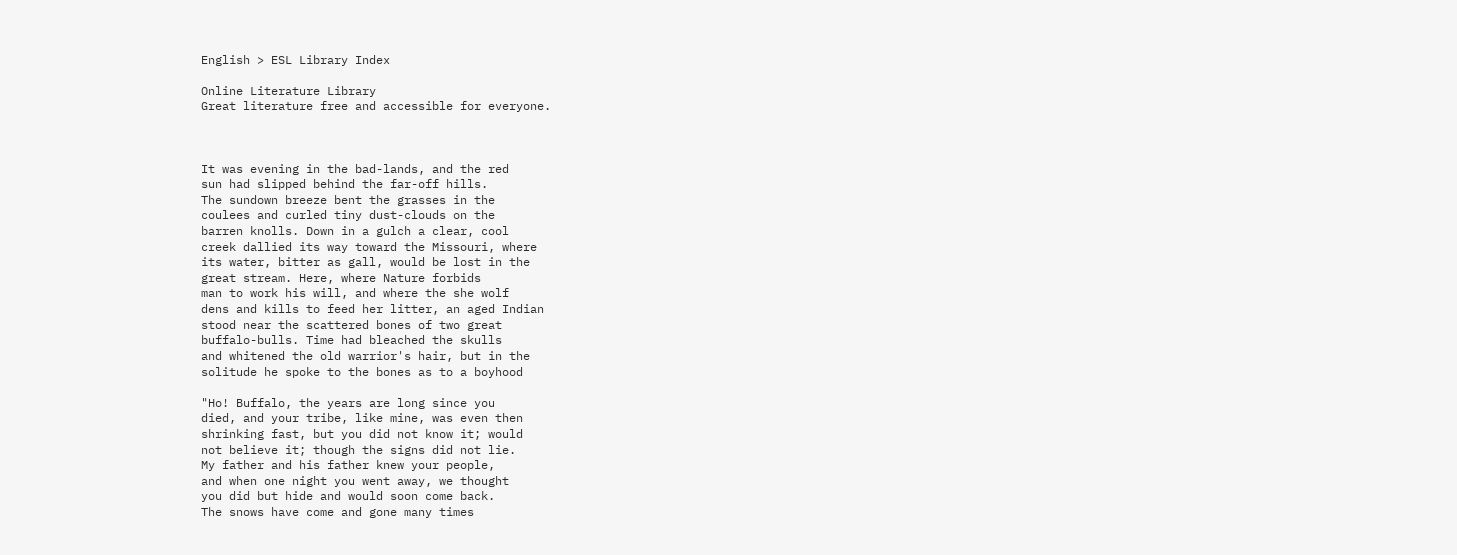English > ESL Library Index

Online Literature Library
Great literature free and accessible for everyone.



It was evening in the bad-lands, and the red
sun had slipped behind the far-off hills.
The sundown breeze bent the grasses in the
coulees and curled tiny dust-clouds on the
barren knolls. Down in a gulch a clear, cool
creek dallied its way toward the Missouri, where
its water, bitter as gall, would be lost in the
great stream. Here, where Nature forbids
man to work his will, and where the she wolf
dens and kills to feed her litter, an aged Indian
stood near the scattered bones of two great
buffalo-bulls. Time had bleached the skulls
and whitened the old warrior's hair, but in the
solitude he spoke to the bones as to a boyhood

"Ho! Buffalo, the years are long since you
died, and your tribe, like mine, was even then
shrinking fast, but you did not know it; would
not believe it; though the signs did not lie.
My father and his father knew your people,
and when one night you went away, we thought
you did but hide and would soon come back.
The snows have come and gone many times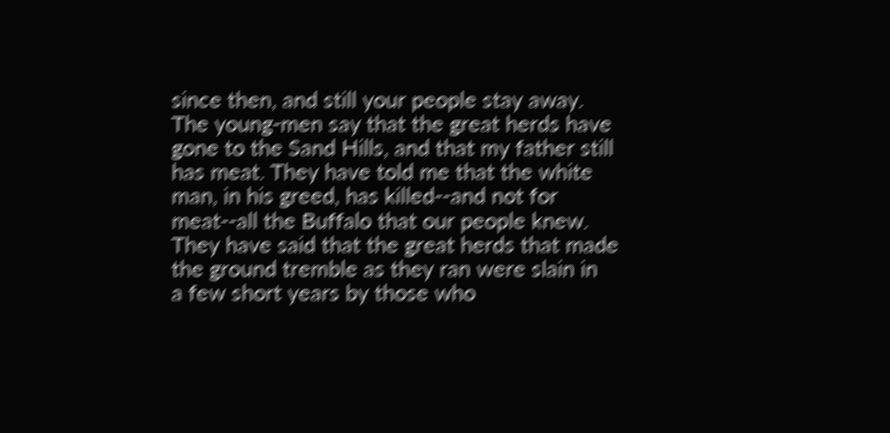since then, and still your people stay away.
The young-men say that the great herds have
gone to the Sand Hills, and that my father still
has meat. They have told me that the white
man, in his greed, has killed--and not for
meat--all the Buffalo that our people knew.
They have said that the great herds that made
the ground tremble as they ran were slain in
a few short years by those who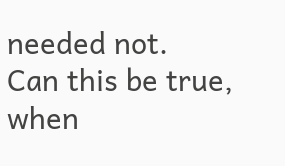needed not.
Can this be true, when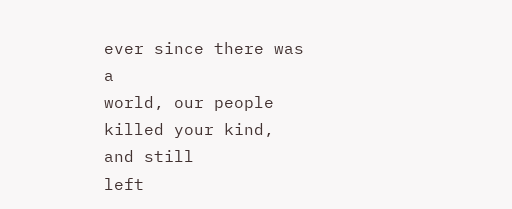ever since there was a
world, our people killed your kind, and still
left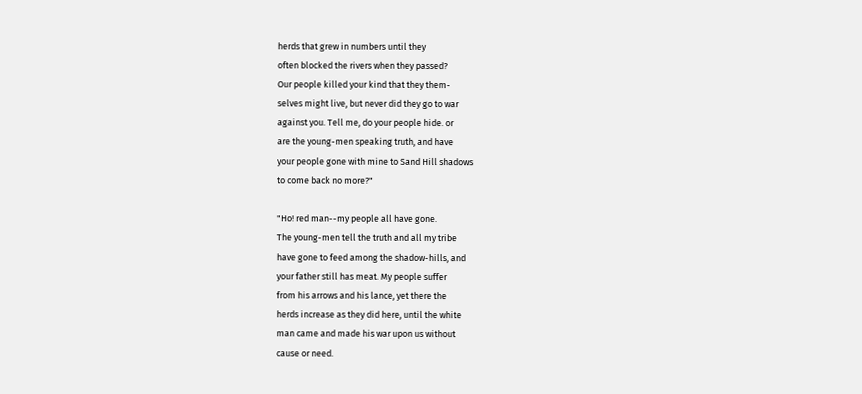herds that grew in numbers until they
often blocked the rivers when they passed?
Our people killed your kind that they them-
selves might live, but never did they go to war
against you. Tell me, do your people hide. or
are the young-men speaking truth, and have
your people gone with mine to Sand Hill shadows
to come back no more?"

"Ho! red man--my people all have gone.
The young-men tell the truth and all my tribe
have gone to feed among the shadow-hills, and
your father still has meat. My people suffer
from his arrows and his lance, yet there the
herds increase as they did here, until the white
man came and made his war upon us without
cause or need.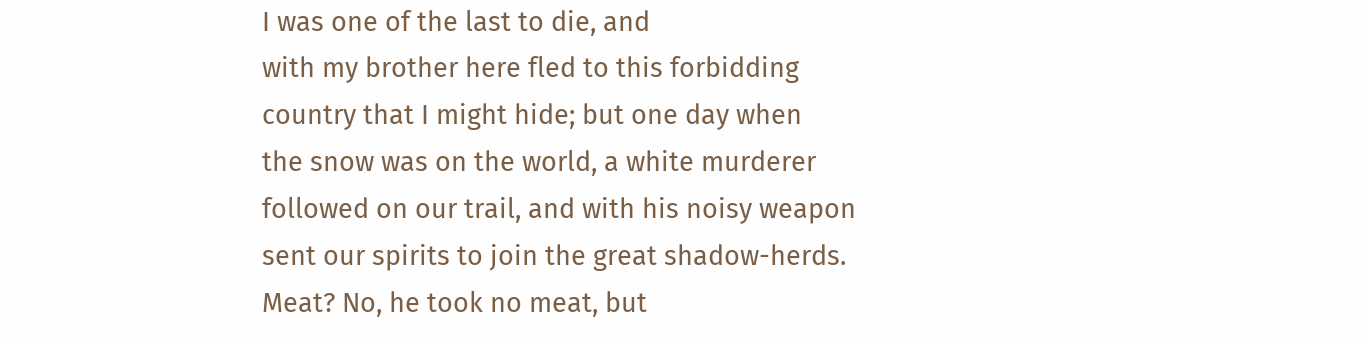I was one of the last to die, and
with my brother here fled to this forbidding
country that I might hide; but one day when
the snow was on the world, a white murderer
followed on our trail, and with his noisy weapon
sent our spirits to join the great shadow-herds.
Meat? No, he took no meat, but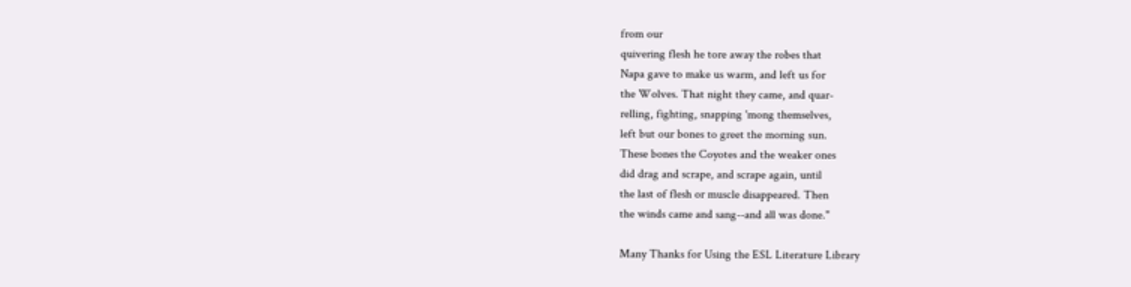from our
quivering flesh he tore away the robes that
Napa gave to make us warm, and left us for
the Wolves. That night they came, and quar-
relling, fighting, snapping 'mong themselves,
left but our bones to greet the morning sun.
These bones the Coyotes and the weaker ones
did drag and scrape, and scrape again, until
the last of flesh or muscle disappeared. Then
the winds came and sang--and all was done."

Many Thanks for Using the ESL Literature Library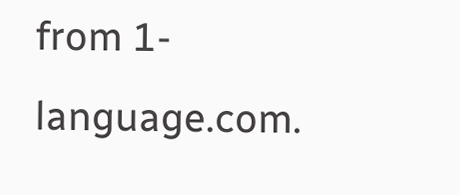from 1-language.com.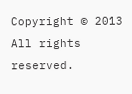Copyright © 2013 All rights reserved.